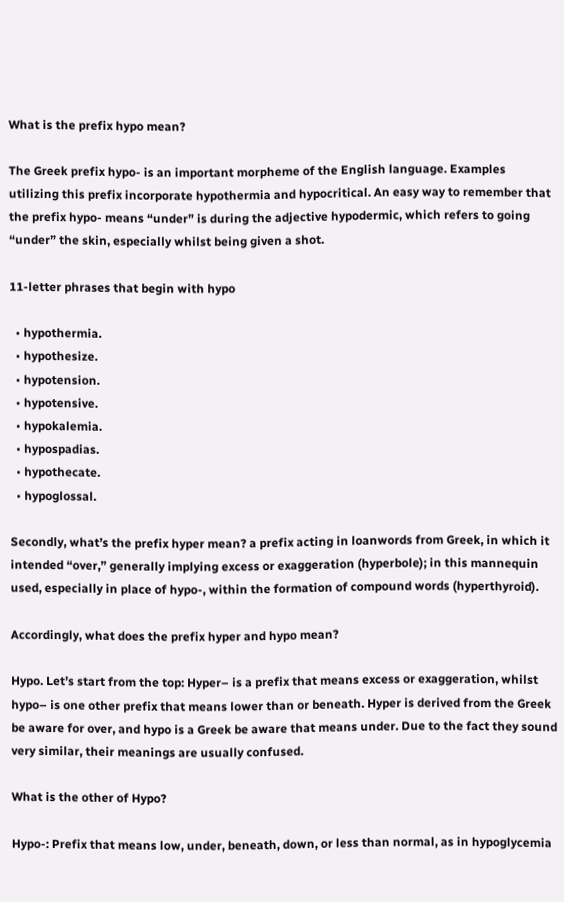What is the prefix hypo mean?

The Greek prefix hypo- is an important morpheme of the English language. Examples utilizing this prefix incorporate hypothermia and hypocritical. An easy way to remember that the prefix hypo- means “under” is during the adjective hypodermic, which refers to going “under” the skin, especially whilst being given a shot.

11-letter phrases that begin with hypo

  • hypothermia.
  • hypothesize.
  • hypotension.
  • hypotensive.
  • hypokalemia.
  • hypospadias.
  • hypothecate.
  • hypoglossal.

Secondly, what’s the prefix hyper mean? a prefix acting in loanwords from Greek, in which it intended “over,” generally implying excess or exaggeration (hyperbole); in this mannequin used, especially in place of hypo-, within the formation of compound words (hyperthyroid).

Accordingly, what does the prefix hyper and hypo mean?

Hypo. Let’s start from the top: Hyper– is a prefix that means excess or exaggeration, whilst hypo– is one other prefix that means lower than or beneath. Hyper is derived from the Greek be aware for over, and hypo is a Greek be aware that means under. Due to the fact they sound very similar, their meanings are usually confused.

What is the other of Hypo?

Hypo-: Prefix that means low, under, beneath, down, or less than normal, as in hypoglycemia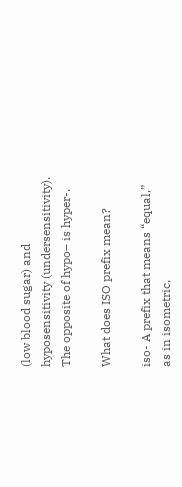(low blood sugar) and hyposensitivity (undersensitivity). The opposite of hypo– is hyper-.

What does ISO prefix mean?

iso- A prefix that means “equal,” as in isometric,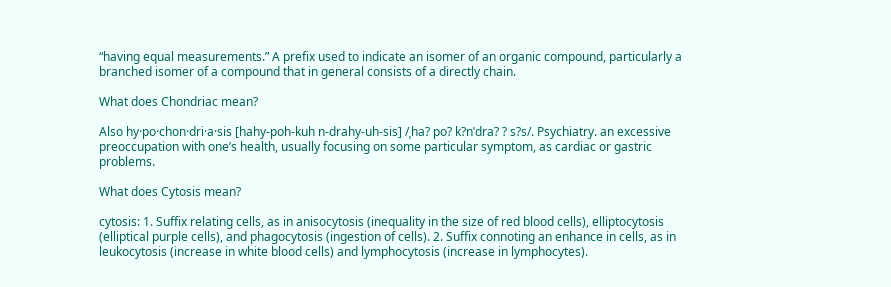“having equal measurements.” A prefix used to indicate an isomer of an organic compound, particularly a branched isomer of a compound that in general consists of a directly chain.

What does Chondriac mean?

Also hy·po·chon·dri·a·sis [hahy-poh-kuh n-drahy-uh-sis] /ˌha? po? k?nˈdra? ? s?s/. Psychiatry. an excessive preoccupation with one’s health, usually focusing on some particular symptom, as cardiac or gastric problems.

What does Cytosis mean?

cytosis: 1. Suffix relating cells, as in anisocytosis (inequality in the size of red blood cells), elliptocytosis (elliptical purple cells), and phagocytosis (ingestion of cells). 2. Suffix connoting an enhance in cells, as in leukocytosis (increase in white blood cells) and lymphocytosis (increase in lymphocytes).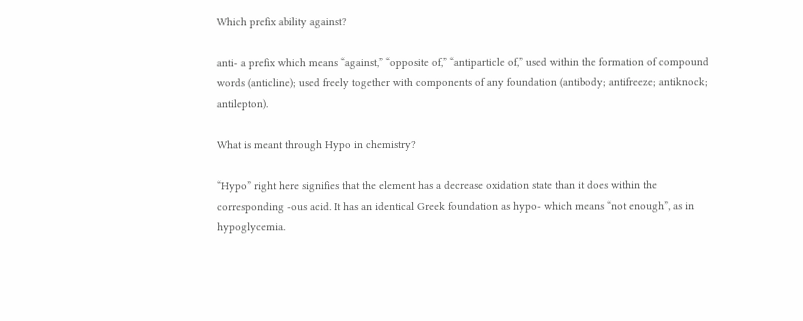Which prefix ability against?

anti- a prefix which means “against,” “opposite of,” “antiparticle of,” used within the formation of compound words (anticline); used freely together with components of any foundation (antibody; antifreeze; antiknock; antilepton).

What is meant through Hypo in chemistry?

“Hypo” right here signifies that the element has a decrease oxidation state than it does within the corresponding -ous acid. It has an identical Greek foundation as hypo- which means “not enough”, as in hypoglycemia.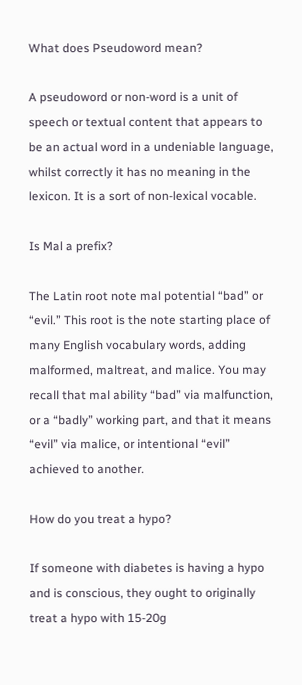What does Pseudoword mean?

A pseudoword or non-word is a unit of speech or textual content that appears to be an actual word in a undeniable language, whilst correctly it has no meaning in the lexicon. It is a sort of non-lexical vocable.

Is Mal a prefix?

The Latin root note mal potential “bad” or “evil.” This root is the note starting place of many English vocabulary words, adding malformed, maltreat, and malice. You may recall that mal ability “bad” via malfunction, or a “badly” working part, and that it means “evil” via malice, or intentional “evil” achieved to another.

How do you treat a hypo?

If someone with diabetes is having a hypo and is conscious, they ought to originally treat a hypo with 15-20g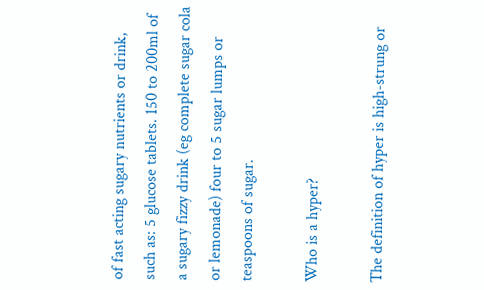of fast acting sugary nutrients or drink, such as: 5 glucose tablets. 150 to 200ml of a sugary fizzy drink (eg complete sugar cola or lemonade) four to 5 sugar lumps or teaspoons of sugar.

Who is a hyper?

The definition of hyper is high-strung or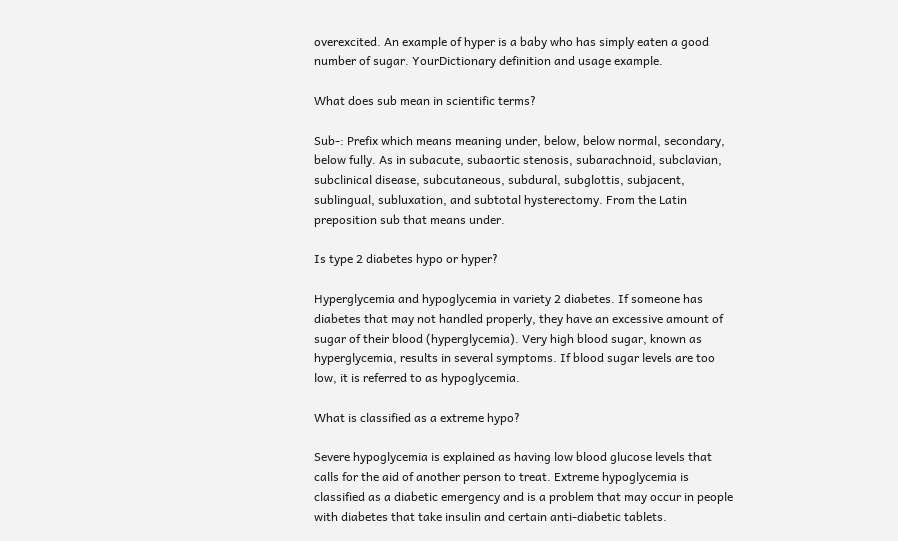overexcited. An example of hyper is a baby who has simply eaten a good number of sugar. YourDictionary definition and usage example.

What does sub mean in scientific terms?

Sub-: Prefix which means meaning under, below, below normal, secondary, below fully. As in subacute, subaortic stenosis, subarachnoid, subclavian, subclinical disease, subcutaneous, subdural, subglottis, subjacent, sublingual, subluxation, and subtotal hysterectomy. From the Latin preposition sub that means under.

Is type 2 diabetes hypo or hyper?

Hyperglycemia and hypoglycemia in variety 2 diabetes. If someone has diabetes that may not handled properly, they have an excessive amount of sugar of their blood (hyperglycemia). Very high blood sugar, known as hyperglycemia, results in several symptoms. If blood sugar levels are too low, it is referred to as hypoglycemia.

What is classified as a extreme hypo?

Severe hypoglycemia is explained as having low blood glucose levels that calls for the aid of another person to treat. Extreme hypoglycemia is classified as a diabetic emergency and is a problem that may occur in people with diabetes that take insulin and certain anti-diabetic tablets.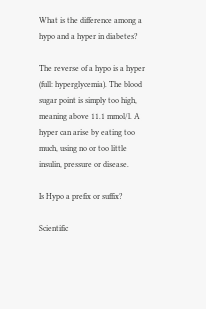What is the difference among a hypo and a hyper in diabetes?

The reverse of a hypo is a hyper (full: hyperglycemia). The blood sugar point is simply too high, meaning above 11.1 mmol/l. A hyper can arise by eating too much, using no or too little insulin, pressure or disease.

Is Hypo a prefix or suffix?

Scientific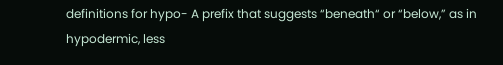definitions for hypo- A prefix that suggests “beneath“ or “below,” as in hypodermic, less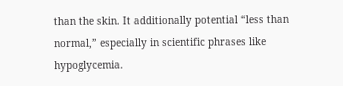than the skin. It additionally potential “less than normal,” especially in scientific phrases like hypoglycemia.